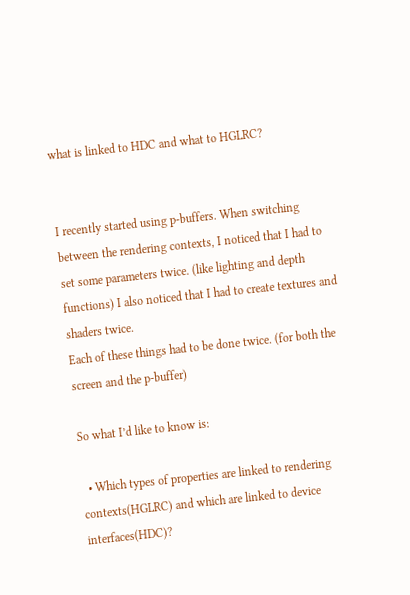what is linked to HDC and what to HGLRC?


I recently started using p-buffers. When switching between the rendering contexts, I noticed that I had to set some parameters twice. (like lighting and depth functions) I also noticed that I had to create textures and shaders twice.
Each of these things had to be done twice. (for both the screen and the p-buffer)

So what I’d like to know is:

  • Which types of properties are linked to rendering contexts(HGLRC) and which are linked to device interfaces(HDC)?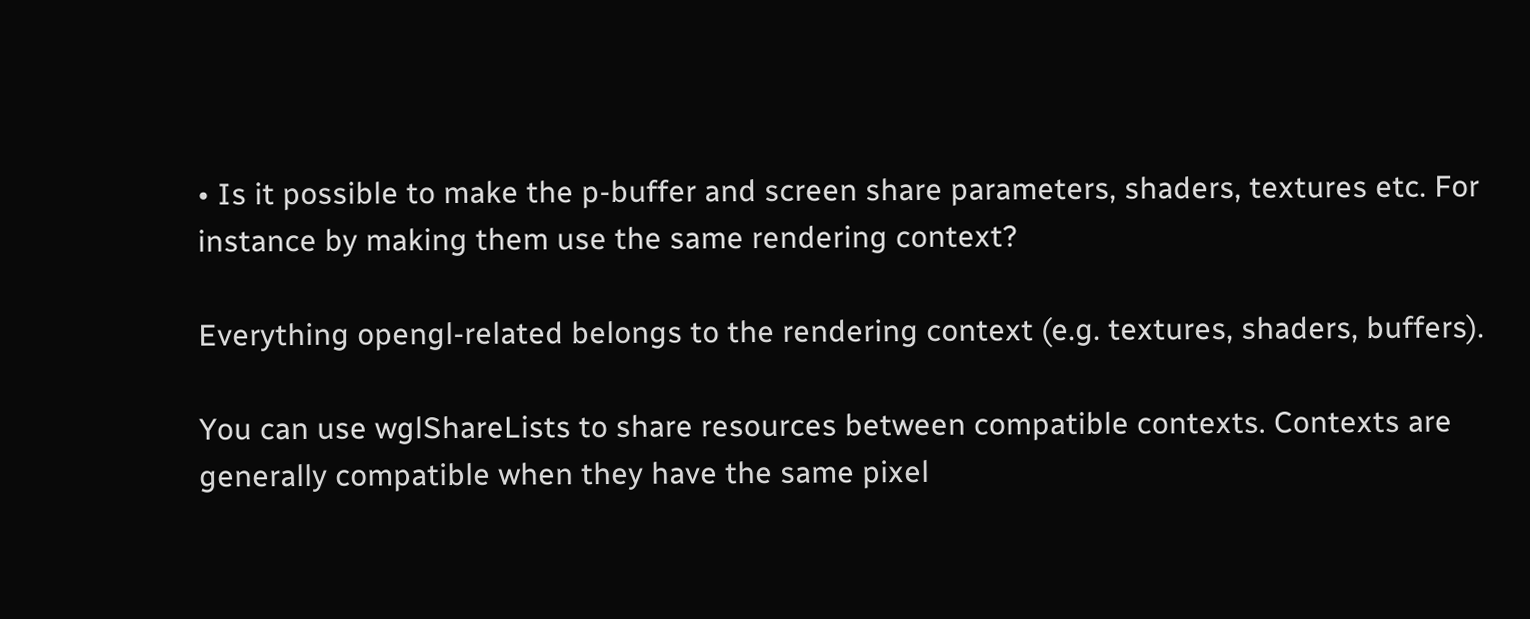• Is it possible to make the p-buffer and screen share parameters, shaders, textures etc. For instance by making them use the same rendering context?

Everything opengl-related belongs to the rendering context (e.g. textures, shaders, buffers).

You can use wglShareLists to share resources between compatible contexts. Contexts are generally compatible when they have the same pixel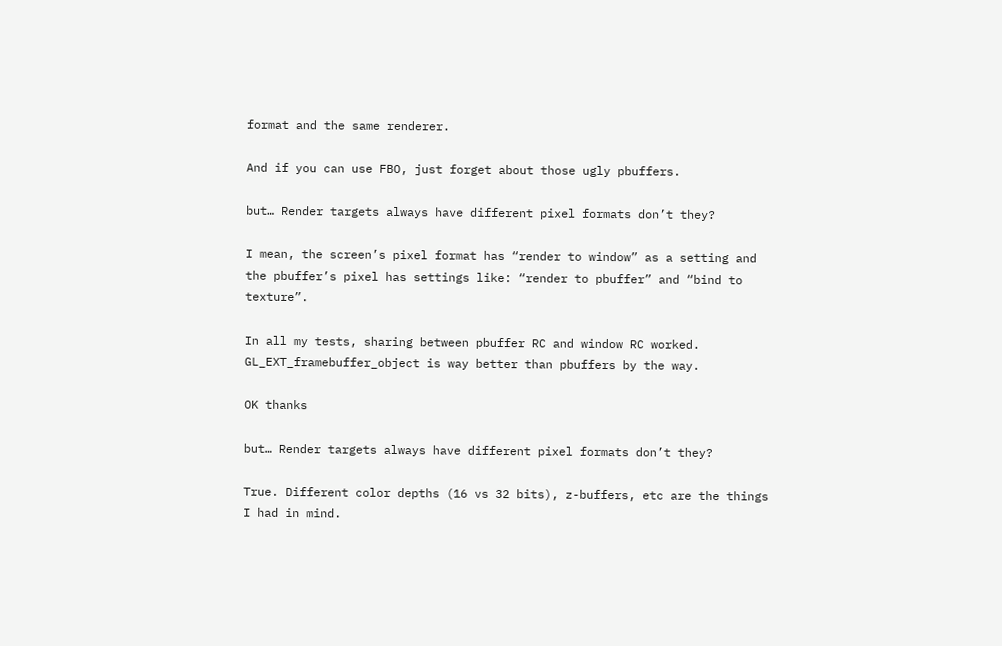format and the same renderer.

And if you can use FBO, just forget about those ugly pbuffers.

but… Render targets always have different pixel formats don’t they?

I mean, the screen’s pixel format has “render to window” as a setting and the pbuffer’s pixel has settings like: “render to pbuffer” and “bind to texture”.

In all my tests, sharing between pbuffer RC and window RC worked.
GL_EXT_framebuffer_object is way better than pbuffers by the way.

OK thanks

but… Render targets always have different pixel formats don’t they?

True. Different color depths (16 vs 32 bits), z-buffers, etc are the things I had in mind.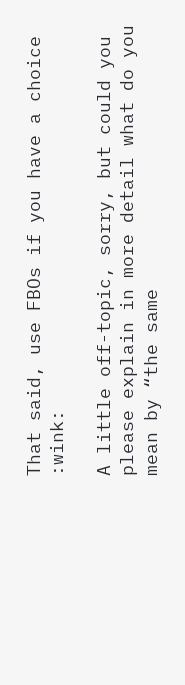That said, use FBOs if you have a choice :wink:

A little off-topic, sorry, but could you please explain in more detail what do you mean by “the same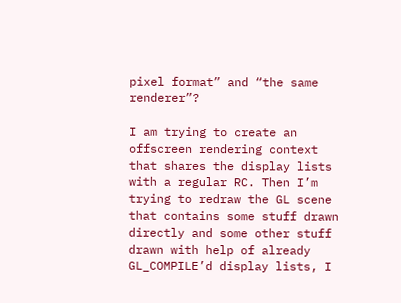pixel format” and “the same renderer”?

I am trying to create an offscreen rendering context that shares the display lists with a regular RC. Then I’m trying to redraw the GL scene that contains some stuff drawn directly and some other stuff drawn with help of already GL_COMPILE’d display lists, I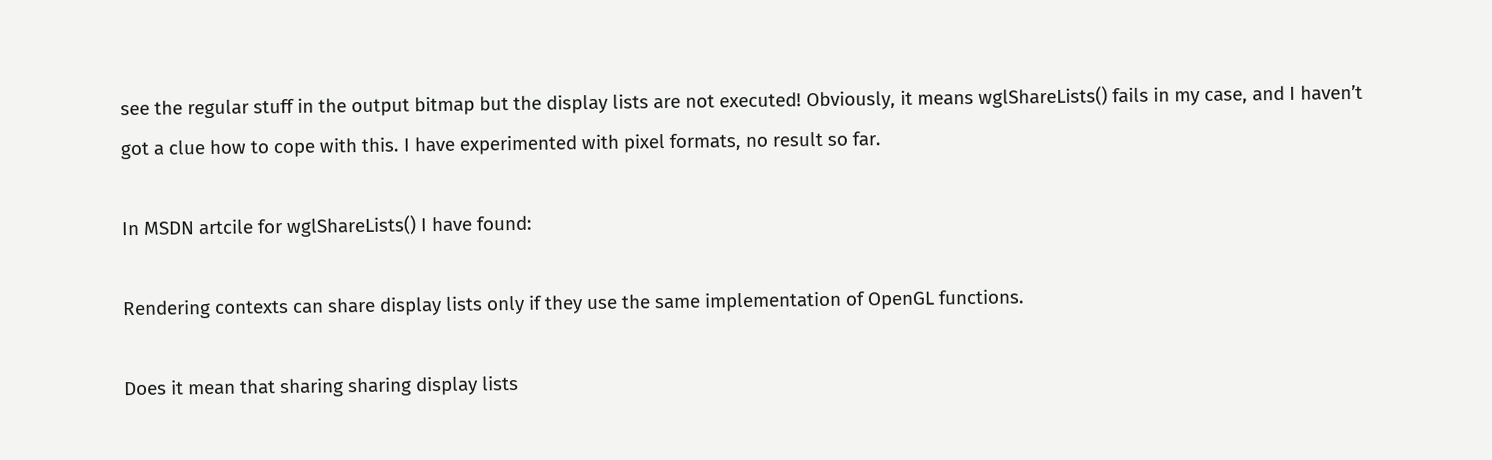see the regular stuff in the output bitmap but the display lists are not executed! Obviously, it means wglShareLists() fails in my case, and I haven’t got a clue how to cope with this. I have experimented with pixel formats, no result so far.

In MSDN artcile for wglShareLists() I have found:

Rendering contexts can share display lists only if they use the same implementation of OpenGL functions.

Does it mean that sharing sharing display lists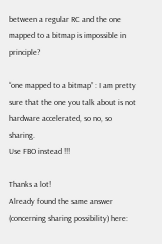between a regular RC and the one mapped to a bitmap is impossible in principle?

“one mapped to a bitmap” : I am pretty sure that the one you talk about is not hardware accelerated, so no, so sharing.
Use FBO instead !!!

Thanks a lot!
Already found the same answer (concerning sharing possibility) here: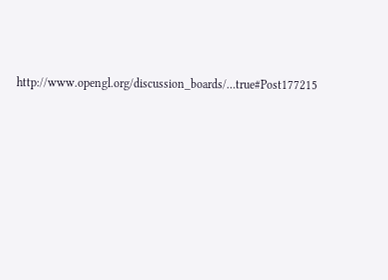http://www.opengl.org/discussion_boards/…true#Post177215